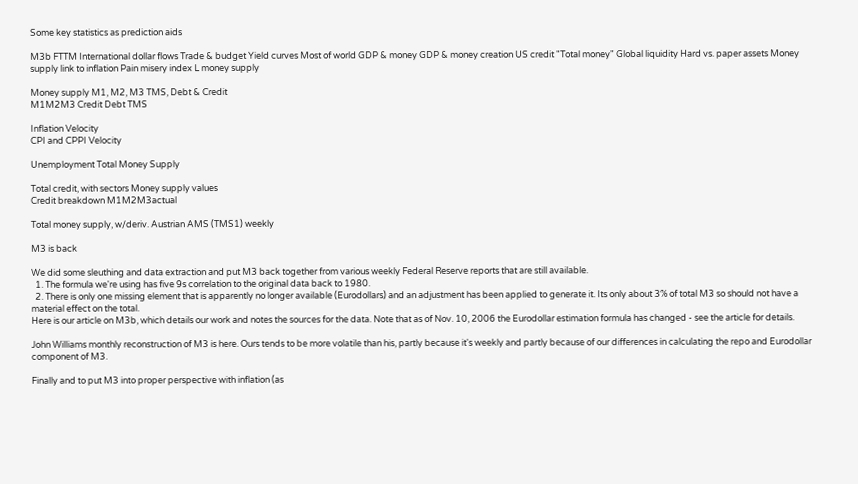Some key statistics as prediction aids

M3b FTTM International dollar flows Trade & budget Yield curves Most of world GDP & money GDP & money creation US credit "Total money" Global liquidity Hard vs. paper assets Money supply link to inflation Pain misery index L money supply

Money supply M1, M2, M3 TMS, Debt & Credit
M1M2M3 Credit Debt TMS

Inflation Velocity
CPI and CPPI Velocity

Unemployment Total Money Supply

Total credit, with sectors Money supply values
Credit breakdown M1M2M3actual

Total money supply, w/deriv. Austrian AMS (TMS1) weekly

M3 is back

We did some sleuthing and data extraction and put M3 back together from various weekly Federal Reserve reports that are still available.
  1. The formula we're using has five 9s correlation to the original data back to 1980.
  2. There is only one missing element that is apparently no longer available (Eurodollars) and an adjustment has been applied to generate it. Its only about 3% of total M3 so should not have a material effect on the total.
Here is our article on M3b, which details our work and notes the sources for the data. Note that as of Nov. 10, 2006 the Eurodollar estimation formula has changed - see the article for details.

John Williams monthly reconstruction of M3 is here. Ours tends to be more volatile than his, partly because it's weekly and partly because of our differences in calculating the repo and Eurodollar component of M3.

Finally and to put M3 into proper perspective with inflation (as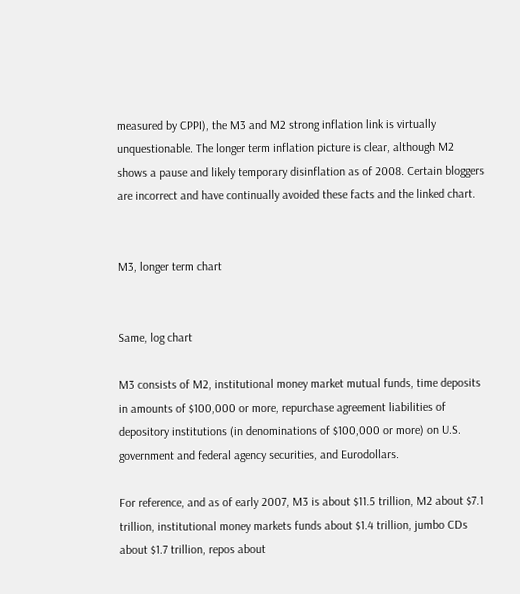measured by CPPI), the M3 and M2 strong inflation link is virtually unquestionable. The longer term inflation picture is clear, although M2 shows a pause and likely temporary disinflation as of 2008. Certain bloggers are incorrect and have continually avoided these facts and the linked chart.


M3, longer term chart


Same, log chart

M3 consists of M2, institutional money market mutual funds, time deposits in amounts of $100,000 or more, repurchase agreement liabilities of depository institutions (in denominations of $100,000 or more) on U.S. government and federal agency securities, and Eurodollars.

For reference, and as of early 2007, M3 is about $11.5 trillion, M2 about $7.1 trillion, institutional money markets funds about $1.4 trillion, jumbo CDs about $1.7 trillion, repos about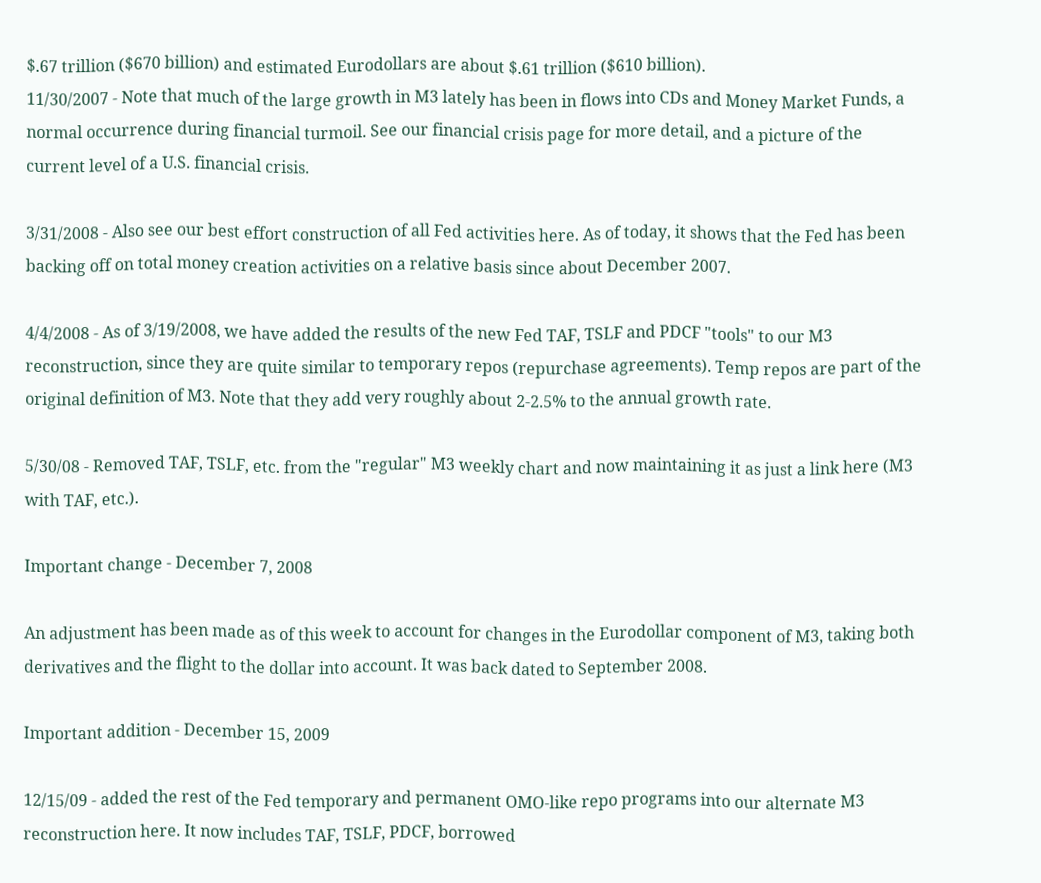$.67 trillion ($670 billion) and estimated Eurodollars are about $.61 trillion ($610 billion).
11/30/2007 - Note that much of the large growth in M3 lately has been in flows into CDs and Money Market Funds, a normal occurrence during financial turmoil. See our financial crisis page for more detail, and a picture of the current level of a U.S. financial crisis.

3/31/2008 - Also see our best effort construction of all Fed activities here. As of today, it shows that the Fed has been backing off on total money creation activities on a relative basis since about December 2007.

4/4/2008 - As of 3/19/2008, we have added the results of the new Fed TAF, TSLF and PDCF "tools" to our M3 reconstruction, since they are quite similar to temporary repos (repurchase agreements). Temp repos are part of the original definition of M3. Note that they add very roughly about 2-2.5% to the annual growth rate.

5/30/08 - Removed TAF, TSLF, etc. from the "regular" M3 weekly chart and now maintaining it as just a link here (M3 with TAF, etc.).

Important change - December 7, 2008

An adjustment has been made as of this week to account for changes in the Eurodollar component of M3, taking both derivatives and the flight to the dollar into account. It was back dated to September 2008.

Important addition - December 15, 2009

12/15/09 - added the rest of the Fed temporary and permanent OMO-like repo programs into our alternate M3 reconstruction here. It now includes TAF, TSLF, PDCF, borrowed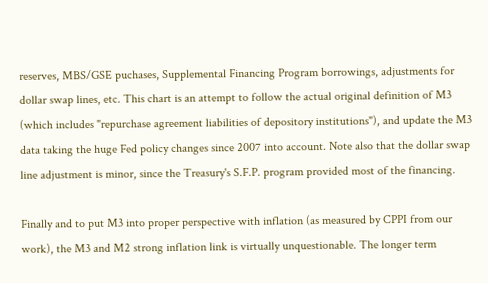reserves, MBS/GSE puchases, Supplemental Financing Program borrowings, adjustments for dollar swap lines, etc. This chart is an attempt to follow the actual original definition of M3 (which includes "repurchase agreement liabilities of depository institutions"), and update the M3 data taking the huge Fed policy changes since 2007 into account. Note also that the dollar swap line adjustment is minor, since the Treasury's S.F.P. program provided most of the financing.

Finally and to put M3 into proper perspective with inflation (as measured by CPPI from our work), the M3 and M2 strong inflation link is virtually unquestionable. The longer term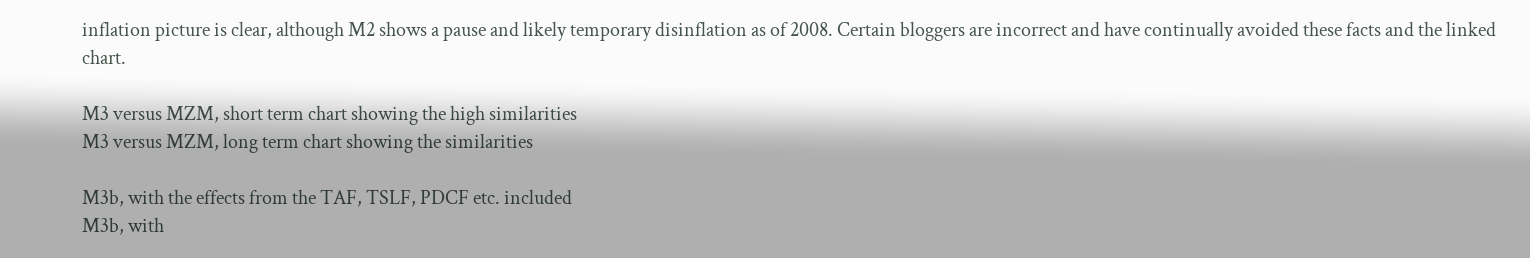inflation picture is clear, although M2 shows a pause and likely temporary disinflation as of 2008. Certain bloggers are incorrect and have continually avoided these facts and the linked chart.

M3 versus MZM, short term chart showing the high similarities
M3 versus MZM, long term chart showing the similarities

M3b, with the effects from the TAF, TSLF, PDCF etc. included
M3b, with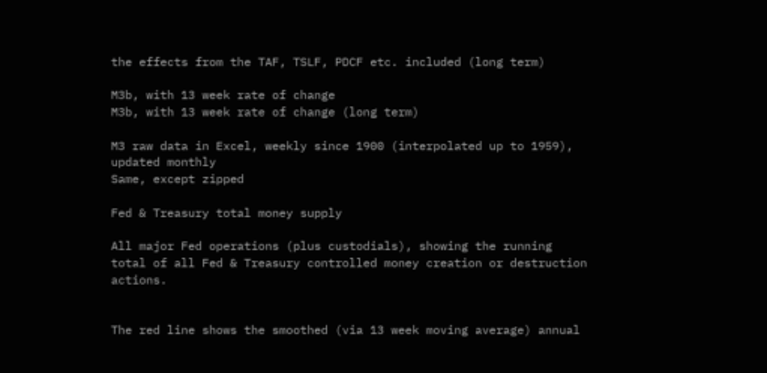the effects from the TAF, TSLF, PDCF etc. included (long term)

M3b, with 13 week rate of change
M3b, with 13 week rate of change (long term)

M3 raw data in Excel, weekly since 1900 (interpolated up to 1959), updated monthly
Same, except zipped

Fed & Treasury total money supply

All major Fed operations (plus custodials), showing the running total of all Fed & Treasury controlled money creation or destruction actions.


The red line shows the smoothed (via 13 week moving average) annual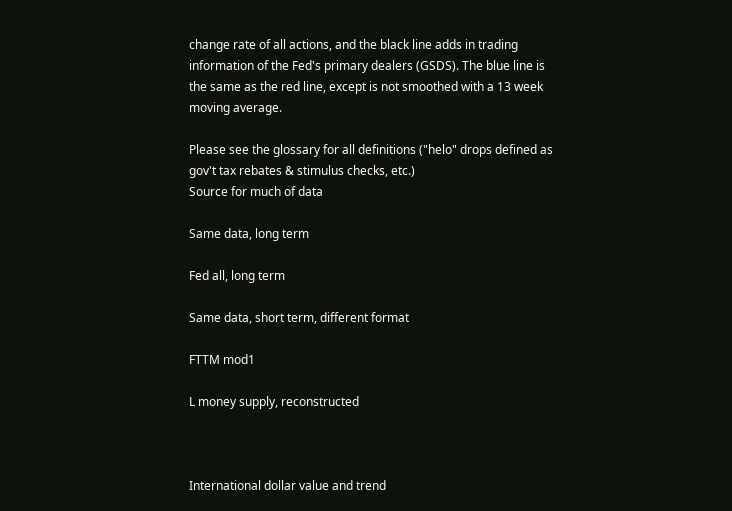change rate of all actions, and the black line adds in trading information of the Fed's primary dealers (GSDS). The blue line is the same as the red line, except is not smoothed with a 13 week moving average.

Please see the glossary for all definitions ("helo" drops defined as gov't tax rebates & stimulus checks, etc.)
Source for much of data

Same data, long term

Fed all, long term

Same data, short term, different format

FTTM mod1

L money supply, reconstructed



International dollar value and trend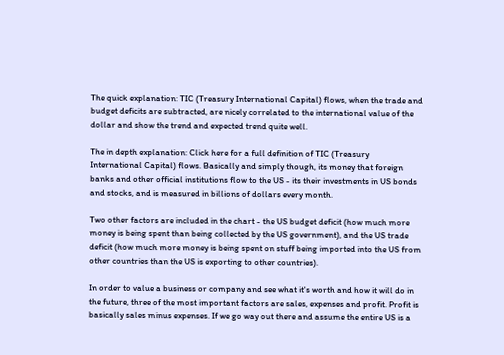The quick explanation: TIC (Treasury International Capital) flows, when the trade and budget deficits are subtracted, are nicely correlated to the international value of the dollar and show the trend and expected trend quite well.

The in depth explanation: Click here for a full definition of TIC (Treasury International Capital) flows. Basically and simply though, its money that foreign banks and other official institutions flow to the US - its their investments in US bonds and stocks, and is measured in billions of dollars every month.

Two other factors are included in the chart - the US budget deficit (how much more money is being spent than being collected by the US government), and the US trade deficit (how much more money is being spent on stuff being imported into the US from other countries than the US is exporting to other countries).

In order to value a business or company and see what it's worth and how it will do in the future, three of the most important factors are sales, expenses and profit. Profit is basically sales minus expenses. If we go way out there and assume the entire US is a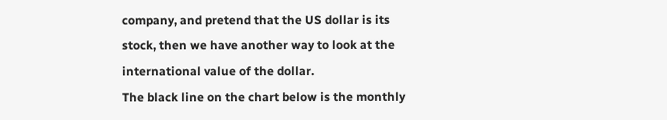company, and pretend that the US dollar is its stock, then we have another way to look at the international value of the dollar.
The black line on the chart below is the monthly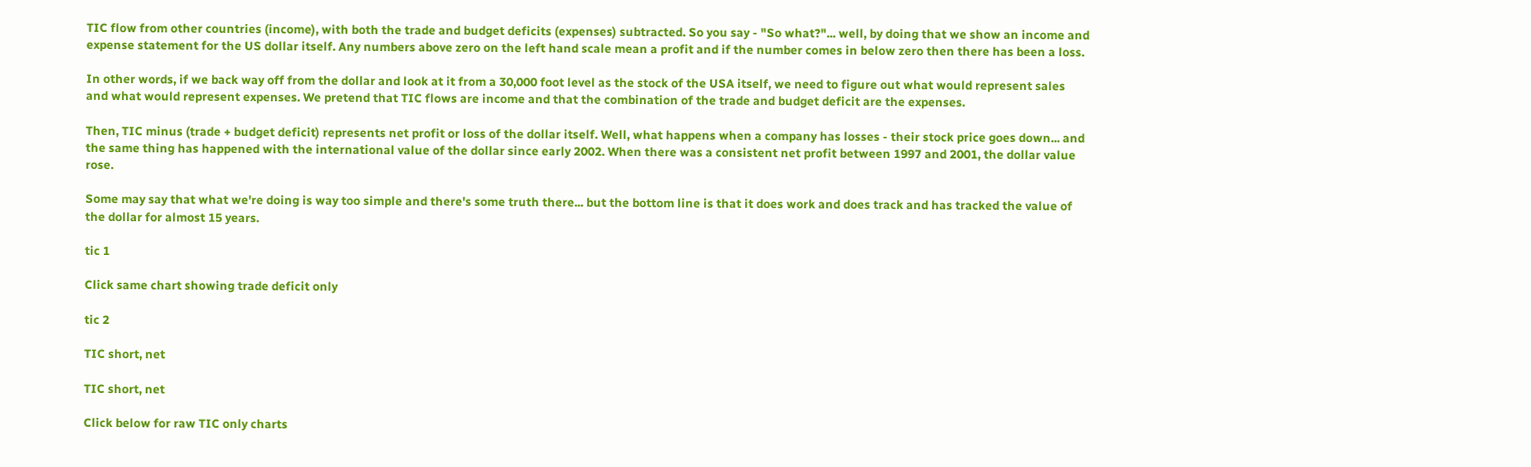TIC flow from other countries (income), with both the trade and budget deficits (expenses) subtracted. So you say - "So what?"... well, by doing that we show an income and expense statement for the US dollar itself. Any numbers above zero on the left hand scale mean a profit and if the number comes in below zero then there has been a loss.

In other words, if we back way off from the dollar and look at it from a 30,000 foot level as the stock of the USA itself, we need to figure out what would represent sales and what would represent expenses. We pretend that TIC flows are income and that the combination of the trade and budget deficit are the expenses.

Then, TIC minus (trade + budget deficit) represents net profit or loss of the dollar itself. Well, what happens when a company has losses - their stock price goes down... and the same thing has happened with the international value of the dollar since early 2002. When there was a consistent net profit between 1997 and 2001, the dollar value rose.

Some may say that what we're doing is way too simple and there's some truth there... but the bottom line is that it does work and does track and has tracked the value of the dollar for almost 15 years.

tic 1

Click same chart showing trade deficit only

tic 2

TIC short, net

TIC short, net

Click below for raw TIC only charts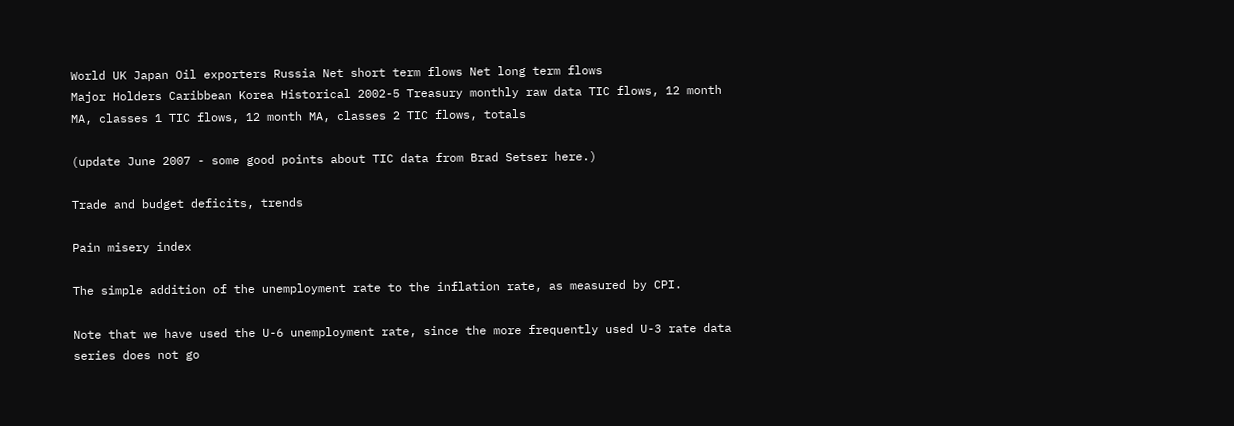World UK Japan Oil exporters Russia Net short term flows Net long term flows
Major Holders Caribbean Korea Historical 2002-5 Treasury monthly raw data TIC flows, 12 month MA, classes 1 TIC flows, 12 month MA, classes 2 TIC flows, totals

(update June 2007 - some good points about TIC data from Brad Setser here.)

Trade and budget deficits, trends

Pain misery index

The simple addition of the unemployment rate to the inflation rate, as measured by CPI.

Note that we have used the U-6 unemployment rate, since the more frequently used U-3 rate data series does not go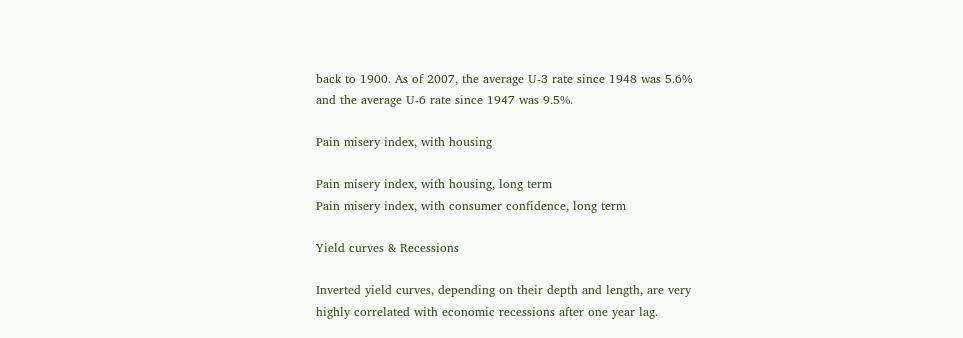back to 1900. As of 2007, the average U-3 rate since 1948 was 5.6% and the average U-6 rate since 1947 was 9.5%.

Pain misery index, with housing

Pain misery index, with housing, long term
Pain misery index, with consumer confidence, long term

Yield curves & Recessions

Inverted yield curves, depending on their depth and length, are very highly correlated with economic recessions after one year lag.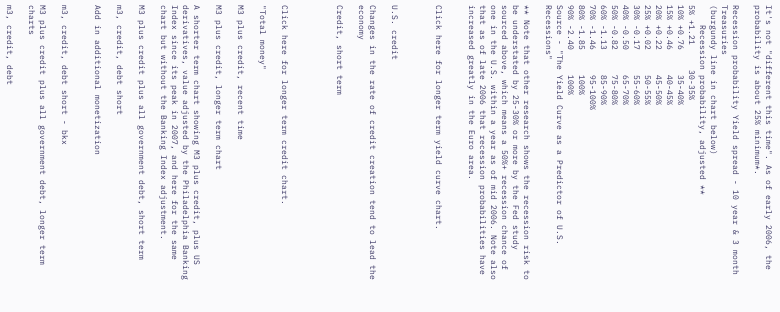It's not "different this time". As of early 2006, the probability is about 25% minimum*.

Recession probability Yield spread - 10 year & 3 month Treasuries
(burgundy line in chart below)
    Recession probability, adjusted **
5% +1.21     30-35%
10% +0.76     35-40%
15% +0.46     40-45%
20% +0.22     45-50%
25% +0.02     50-55%
30% -0.17     55-60%
40% -0.50     65-70%
50% -0.82     75-80%
60% -1.13     85-90%
70% -1.46     95-100%
80% -1.85     100%
90% -2.40     100%
Source - "The Yield Curve as a Predictor of U.S. Recessions"

** Note that other research shows the recession risk to be understated by 25-30% or more by the Fed study sourced above, which means a 50%+ recession chance of one in the U.S. within a year as of mid 2006. Note also that as of late 2006 that recession probabilities have increased greatly in the Euro area.


Click here for longer term yield curve chart.



U.S. credit

Changes in the rate of credit creation tend to lead the economy

Credit, short term




Click here for longer term credit chart.

"Total money"

M3 plus credit, recent time

M3 plus credit, longer term chart

A shorter term chart showing M3 plus credit, plus US derivatives, value adjusted by the Philadelphia Banking Index since its peak in 2007, and here for the same chart but without the Banking Index adjustment.

M3 plus credit plus all government debt, short term

m3, credit, debt short

Add in additional monetization


m3, credit, debt short - bkx

M3 plus credit plus all government debt, longer term charts

m3, credit, debt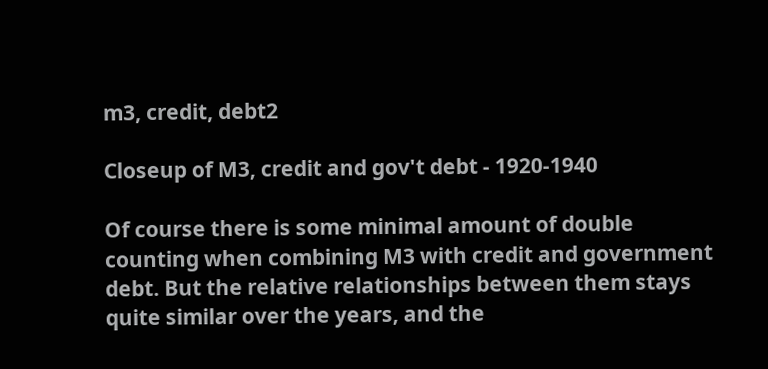m3, credit, debt2

Closeup of M3, credit and gov't debt - 1920-1940

Of course there is some minimal amount of double counting when combining M3 with credit and government debt. But the relative relationships between them stays quite similar over the years, and the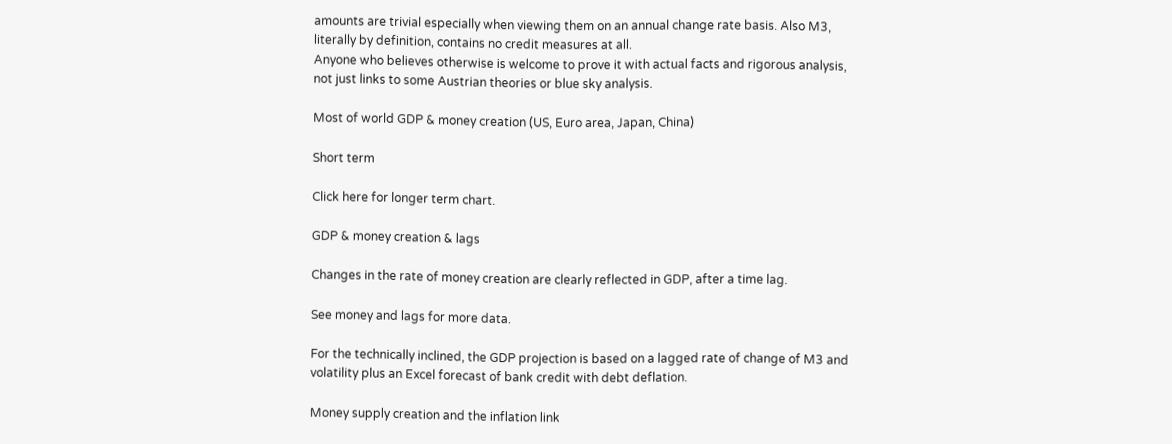amounts are trivial especially when viewing them on an annual change rate basis. Also M3, literally by definition, contains no credit measures at all.
Anyone who believes otherwise is welcome to prove it with actual facts and rigorous analysis, not just links to some Austrian theories or blue sky analysis.

Most of world GDP & money creation (US, Euro area, Japan, China)

Short term

Click here for longer term chart.

GDP & money creation & lags

Changes in the rate of money creation are clearly reflected in GDP, after a time lag.

See money and lags for more data.

For the technically inclined, the GDP projection is based on a lagged rate of change of M3 and volatility plus an Excel forecast of bank credit with debt deflation.

Money supply creation and the inflation link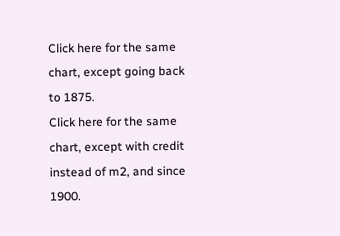Click here for the same chart, except going back to 1875.
Click here for the same chart, except with credit instead of m2, and since 1900.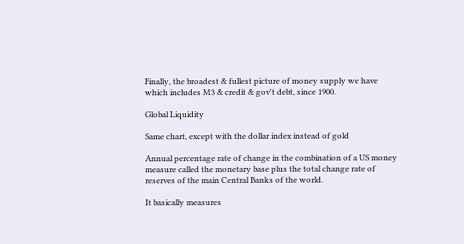Finally, the broadest & fullest picture of money supply we have
which includes M3 & credit & gov't debt, since 1900.

Global Liquidity

Same chart, except with the dollar index instead of gold

Annual percentage rate of change in the combination of a US money measure called the monetary base plus the total change rate of reserves of the main Central Banks of the world.

It basically measures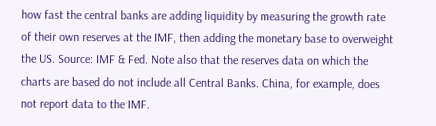how fast the central banks are adding liquidity by measuring the growth rate of their own reserves at the IMF, then adding the monetary base to overweight the US. Source: IMF & Fed. Note also that the reserves data on which the charts are based do not include all Central Banks. China, for example, does not report data to the IMF.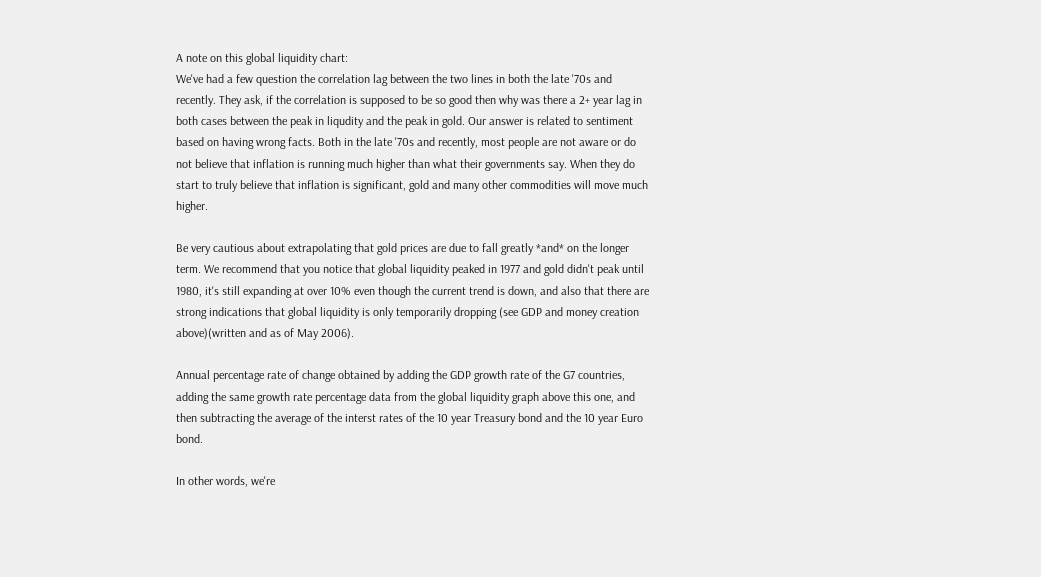A note on this global liquidity chart:
We've had a few question the correlation lag between the two lines in both the late '70s and recently. They ask, if the correlation is supposed to be so good then why was there a 2+ year lag in both cases between the peak in liqudity and the peak in gold. Our answer is related to sentiment based on having wrong facts. Both in the late '70s and recently, most people are not aware or do not believe that inflation is running much higher than what their governments say. When they do start to truly believe that inflation is significant, gold and many other commodities will move much higher.

Be very cautious about extrapolating that gold prices are due to fall greatly *and* on the longer term. We recommend that you notice that global liquidity peaked in 1977 and gold didn't peak until 1980, it's still expanding at over 10% even though the current trend is down, and also that there are strong indications that global liquidity is only temporarily dropping (see GDP and money creation above)(written and as of May 2006).

Annual percentage rate of change obtained by adding the GDP growth rate of the G7 countries, adding the same growth rate percentage data from the global liquidity graph above this one, and then subtracting the average of the interst rates of the 10 year Treasury bond and the 10 year Euro bond.

In other words, we're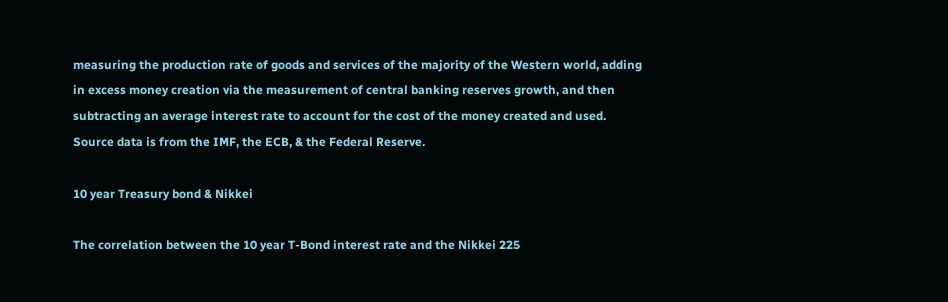measuring the production rate of goods and services of the majority of the Western world, adding in excess money creation via the measurement of central banking reserves growth, and then subtracting an average interest rate to account for the cost of the money created and used. Source data is from the IMF, the ECB, & the Federal Reserve.

10 year Treasury bond & Nikkei

The correlation between the 10 year T-Bond interest rate and the Nikkei 225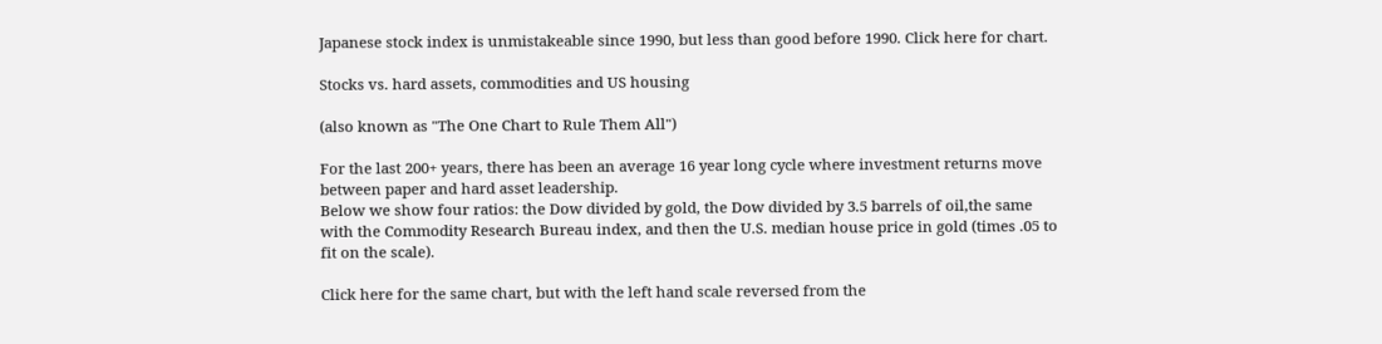Japanese stock index is unmistakeable since 1990, but less than good before 1990. Click here for chart.

Stocks vs. hard assets, commodities and US housing

(also known as "The One Chart to Rule Them All")

For the last 200+ years, there has been an average 16 year long cycle where investment returns move between paper and hard asset leadership.
Below we show four ratios: the Dow divided by gold, the Dow divided by 3.5 barrels of oil,the same with the Commodity Research Bureau index, and then the U.S. median house price in gold (times .05 to fit on the scale).

Click here for the same chart, but with the left hand scale reversed from the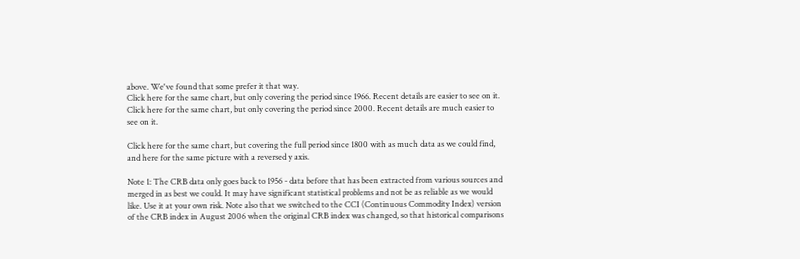above. We've found that some prefer it that way.
Click here for the same chart, but only covering the period since 1966. Recent details are easier to see on it.
Click here for the same chart, but only covering the period since 2000. Recent details are much easier to see on it.

Click here for the same chart, but covering the full period since 1800 with as much data as we could find, and here for the same picture with a reversed y axis.

Note 1: The CRB data only goes back to 1956 - data before that has been extracted from various sources and merged in as best we could. It may have significant statistical problems and not be as reliable as we would like. Use it at your own risk. Note also that we switched to the CCI (Continuous Commodity Index) version of the CRB index in August 2006 when the original CRB index was changed, so that historical comparisons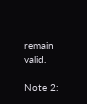remain valid.

Note 2: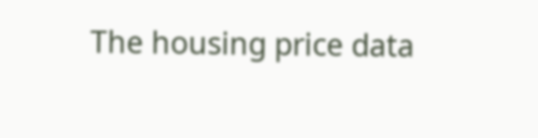The housing price data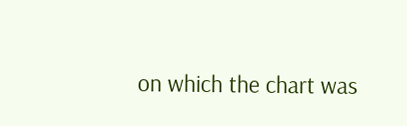on which the chart was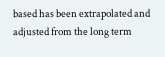based has been extrapolated and adjusted from the long term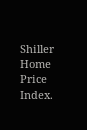Shiller Home Price Index.